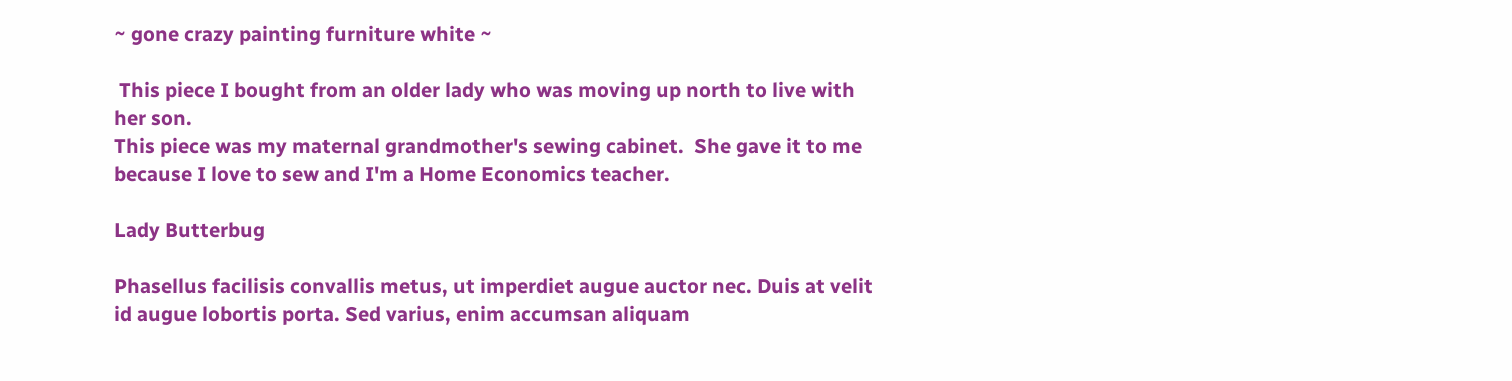~ gone crazy painting furniture white ~

 This piece I bought from an older lady who was moving up north to live with her son.
This piece was my maternal grandmother's sewing cabinet.  She gave it to me because I love to sew and I'm a Home Economics teacher.

Lady Butterbug

Phasellus facilisis convallis metus, ut imperdiet augue auctor nec. Duis at velit id augue lobortis porta. Sed varius, enim accumsan aliquam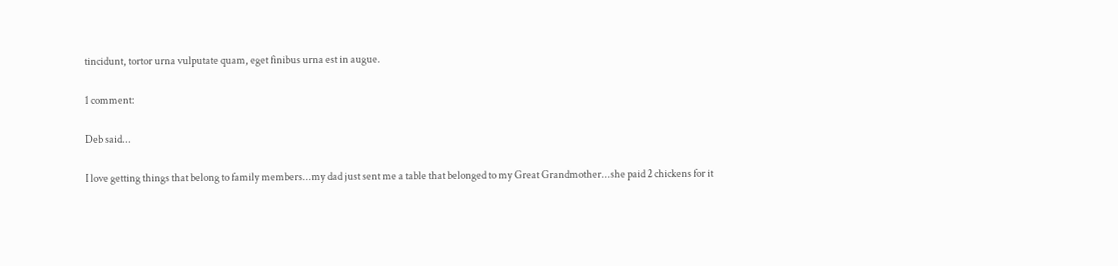tincidunt, tortor urna vulputate quam, eget finibus urna est in augue.

1 comment:

Deb said...

I love getting things that belong to family members...my dad just sent me a table that belonged to my Great Grandmother...she paid 2 chickens for it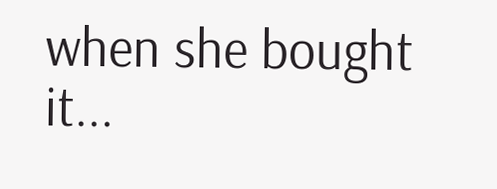when she bought it...